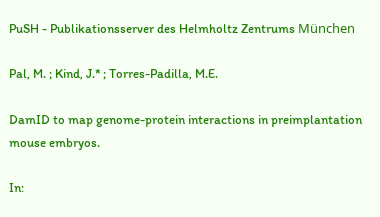PuSH - Publikationsserver des Helmholtz Zentrums München

Pal, M. ; Kind, J.* ; Torres-Padilla, M.E.

DamID to map genome-protein interactions in preimplantation mouse embryos.

In: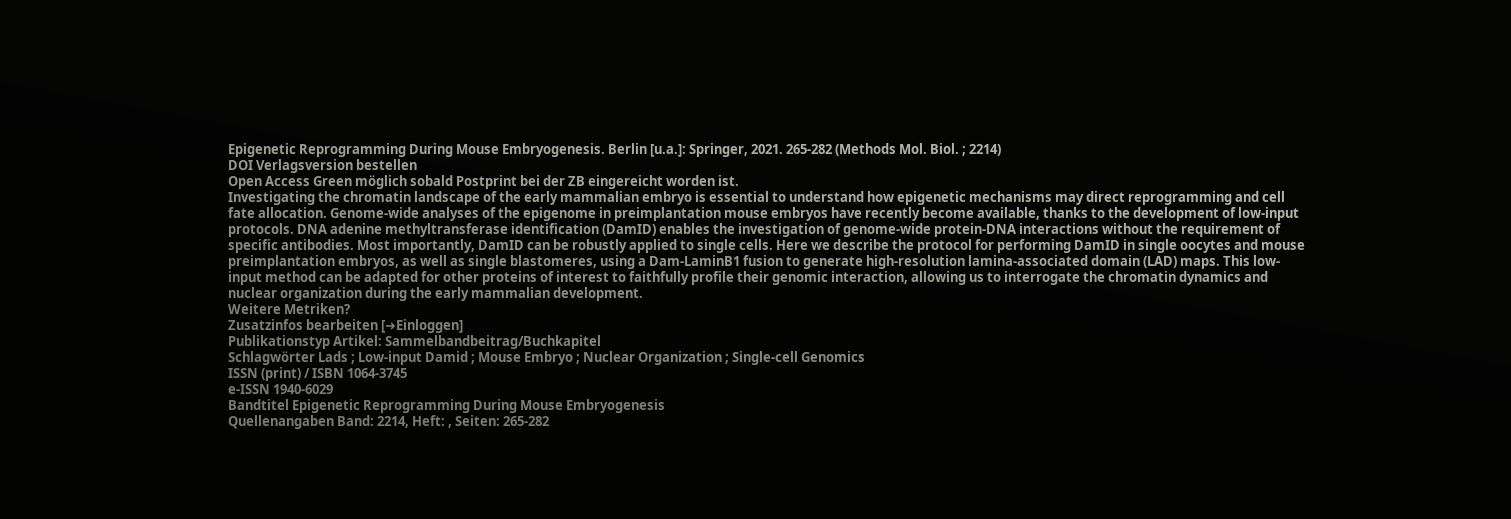Epigenetic Reprogramming During Mouse Embryogenesis. Berlin [u.a.]: Springer, 2021. 265-282 (Methods Mol. Biol. ; 2214)
DOI Verlagsversion bestellen
Open Access Green möglich sobald Postprint bei der ZB eingereicht worden ist.
Investigating the chromatin landscape of the early mammalian embryo is essential to understand how epigenetic mechanisms may direct reprogramming and cell fate allocation. Genome-wide analyses of the epigenome in preimplantation mouse embryos have recently become available, thanks to the development of low-input protocols. DNA adenine methyltransferase identification (DamID) enables the investigation of genome-wide protein-DNA interactions without the requirement of specific antibodies. Most importantly, DamID can be robustly applied to single cells. Here we describe the protocol for performing DamID in single oocytes and mouse preimplantation embryos, as well as single blastomeres, using a Dam-LaminB1 fusion to generate high-resolution lamina-associated domain (LAD) maps. This low-input method can be adapted for other proteins of interest to faithfully profile their genomic interaction, allowing us to interrogate the chromatin dynamics and nuclear organization during the early mammalian development.
Weitere Metriken?
Zusatzinfos bearbeiten [➜Einloggen]
Publikationstyp Artikel: Sammelbandbeitrag/Buchkapitel
Schlagwörter Lads ; Low-input Damid ; Mouse Embryo ; Nuclear Organization ; Single-cell Genomics
ISSN (print) / ISBN 1064-3745
e-ISSN 1940-6029
Bandtitel Epigenetic Reprogramming During Mouse Embryogenesis
Quellenangaben Band: 2214, Heft: , Seiten: 265-282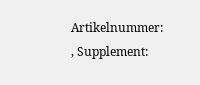Artikelnummer: , Supplement: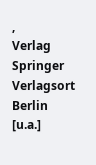,
Verlag Springer
Verlagsort Berlin [u.a.]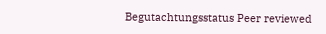Begutachtungsstatus Peer reviewed